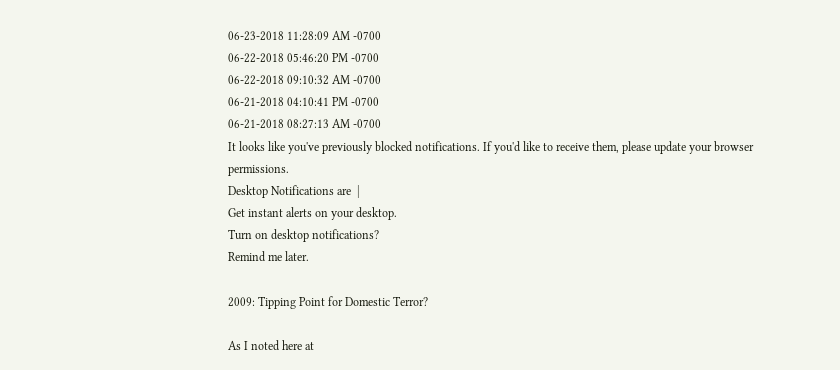06-23-2018 11:28:09 AM -0700
06-22-2018 05:46:20 PM -0700
06-22-2018 09:10:32 AM -0700
06-21-2018 04:10:41 PM -0700
06-21-2018 08:27:13 AM -0700
It looks like you've previously blocked notifications. If you'd like to receive them, please update your browser permissions.
Desktop Notifications are  |
Get instant alerts on your desktop.
Turn on desktop notifications?
Remind me later.

2009: Tipping Point for Domestic Terror?

As I noted here at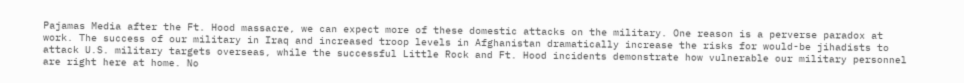Pajamas Media after the Ft. Hood massacre, we can expect more of these domestic attacks on the military. One reason is a perverse paradox at work. The success of our military in Iraq and increased troop levels in Afghanistan dramatically increase the risks for would-be jihadists to attack U.S. military targets overseas, while the successful Little Rock and Ft. Hood incidents demonstrate how vulnerable our military personnel are right here at home. No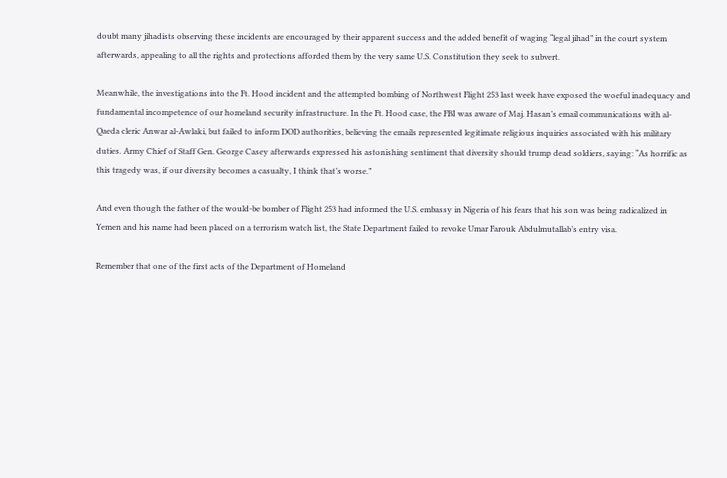doubt many jihadists observing these incidents are encouraged by their apparent success and the added benefit of waging “legal jihad” in the court system afterwards, appealing to all the rights and protections afforded them by the very same U.S. Constitution they seek to subvert.

Meanwhile, the investigations into the Ft. Hood incident and the attempted bombing of Northwest Flight 253 last week have exposed the woeful inadequacy and fundamental incompetence of our homeland security infrastructure. In the Ft. Hood case, the FBI was aware of Maj. Hasan’s email communications with al-Qaeda cleric Anwar al-Awlaki, but failed to inform DOD authorities, believing the emails represented legitimate religious inquiries associated with his military duties. Army Chief of Staff Gen. George Casey afterwards expressed his astonishing sentiment that diversity should trump dead soldiers, saying: “As horrific as this tragedy was, if our diversity becomes a casualty, I think that’s worse.”

And even though the father of the would-be bomber of Flight 253 had informed the U.S. embassy in Nigeria of his fears that his son was being radicalized in Yemen and his name had been placed on a terrorism watch list, the State Department failed to revoke Umar Farouk Abdulmutallab’s entry visa.

Remember that one of the first acts of the Department of Homeland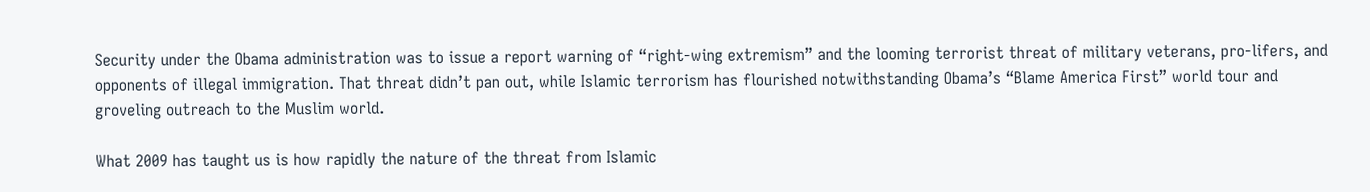Security under the Obama administration was to issue a report warning of “right-wing extremism” and the looming terrorist threat of military veterans, pro-lifers, and opponents of illegal immigration. That threat didn’t pan out, while Islamic terrorism has flourished notwithstanding Obama’s “Blame America First” world tour and groveling outreach to the Muslim world.

What 2009 has taught us is how rapidly the nature of the threat from Islamic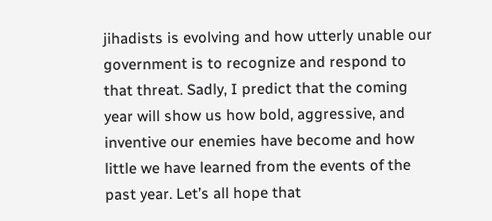jihadists is evolving and how utterly unable our government is to recognize and respond to that threat. Sadly, I predict that the coming year will show us how bold, aggressive, and inventive our enemies have become and how little we have learned from the events of the past year. Let’s all hope that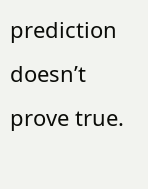prediction doesn’t prove true.